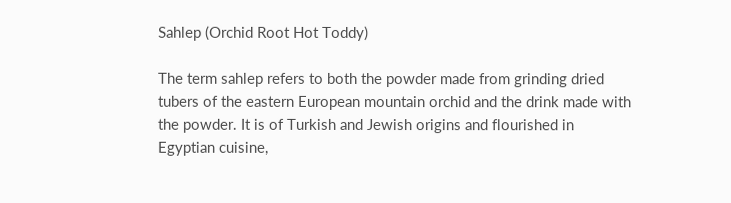Sahlep (Orchid Root Hot Toddy)

The term sahlep refers to both the powder made from grinding dried tubers of the eastern European mountain orchid and the drink made with the powder. It is of Turkish and Jewish origins and flourished in Egyptian cuisine,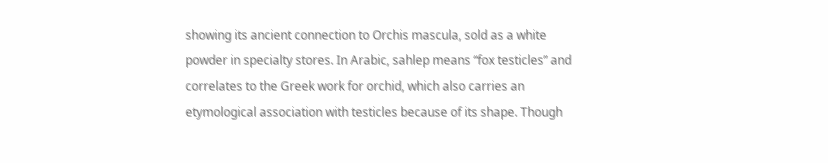showing its ancient connection to Orchis mascula, sold as a white powder in specialty stores. In Arabic, sahlep means “fox testicles” and correlates to the Greek work for orchid, which also carries an etymological association with testicles because of its shape. Though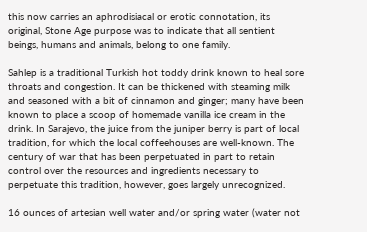this now carries an aphrodisiacal or erotic connotation, its original, Stone Age purpose was to indicate that all sentient beings, humans and animals, belong to one family.

Sahlep is a traditional Turkish hot toddy drink known to heal sore throats and congestion. It can be thickened with steaming milk and seasoned with a bit of cinnamon and ginger; many have been known to place a scoop of homemade vanilla ice cream in the drink. In Sarajevo, the juice from the juniper berry is part of local tradition, for which the local coffeehouses are well-known. The century of war that has been perpetuated in part to retain control over the resources and ingredients necessary to perpetuate this tradition, however, goes largely unrecognized.

16 ounces of artesian well water and/or spring water (water not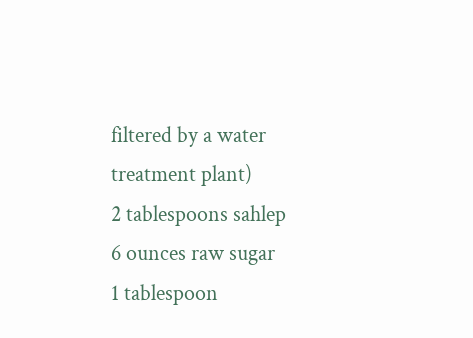filtered by a water treatment plant)
2 tablespoons sahlep
6 ounces raw sugar
1 tablespoon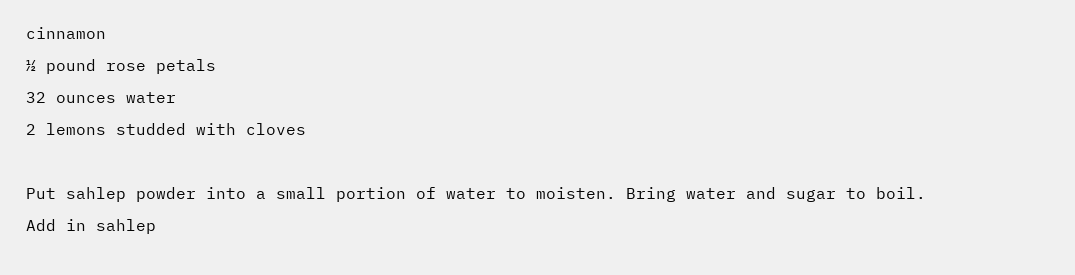cinnamon
½ pound rose petals
32 ounces water
2 lemons studded with cloves

Put sahlep powder into a small portion of water to moisten. Bring water and sugar to boil. Add in sahlep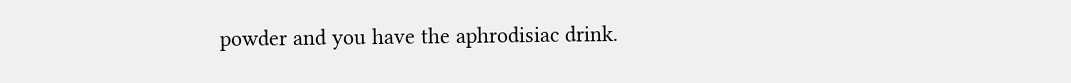powder and you have the aphrodisiac drink.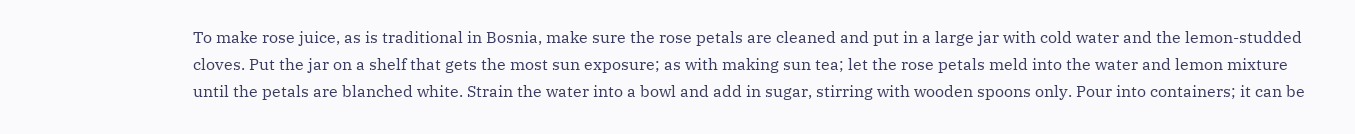To make rose juice, as is traditional in Bosnia, make sure the rose petals are cleaned and put in a large jar with cold water and the lemon-studded cloves. Put the jar on a shelf that gets the most sun exposure; as with making sun tea; let the rose petals meld into the water and lemon mixture until the petals are blanched white. Strain the water into a bowl and add in sugar, stirring with wooden spoons only. Pour into containers; it can be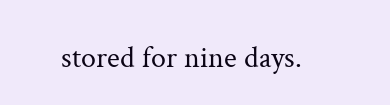stored for nine days.